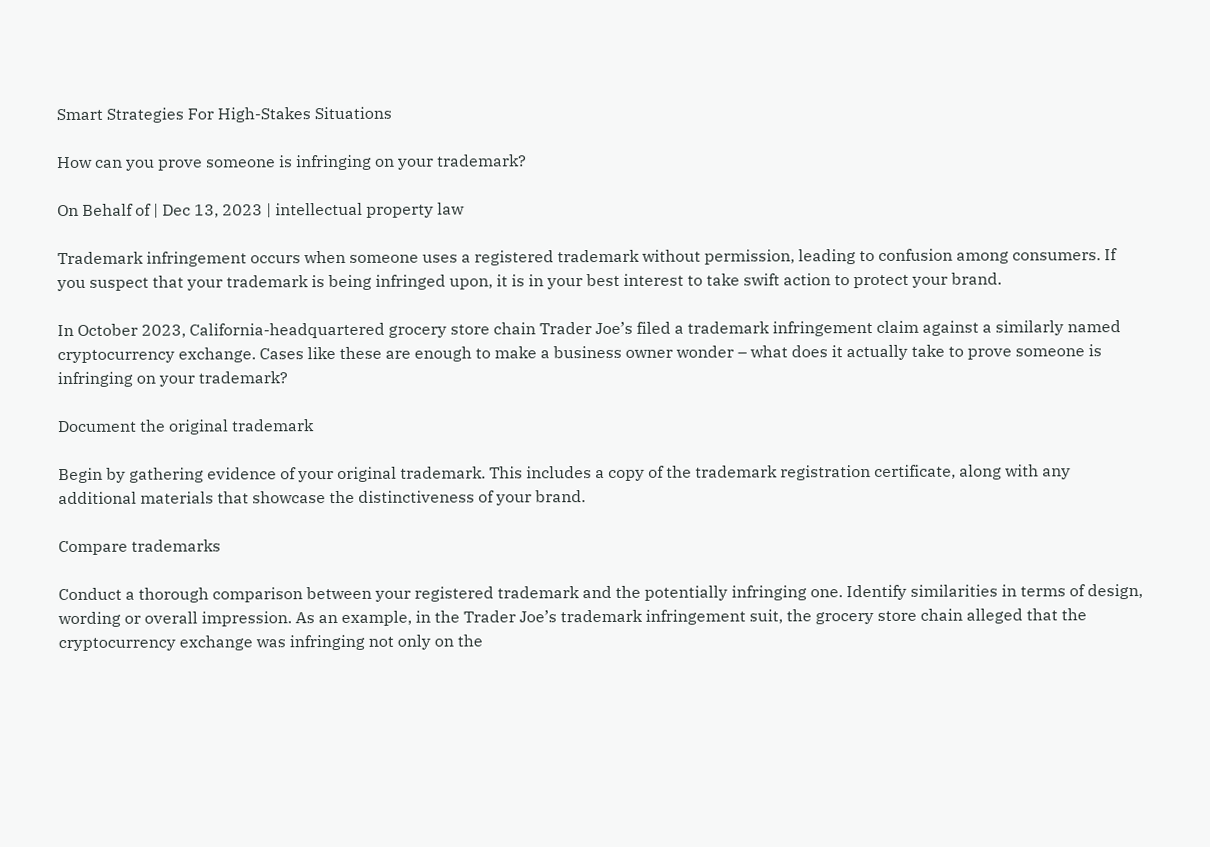Smart Strategies For High-Stakes Situations

How can you prove someone is infringing on your trademark?

On Behalf of | Dec 13, 2023 | intellectual property law

Trademark infringement occurs when someone uses a registered trademark without permission, leading to confusion among consumers. If you suspect that your trademark is being infringed upon, it is in your best interest to take swift action to protect your brand.

In October 2023, California-headquartered grocery store chain Trader Joe’s filed a trademark infringement claim against a similarly named cryptocurrency exchange. Cases like these are enough to make a business owner wonder – what does it actually take to prove someone is infringing on your trademark?

Document the original trademark

Begin by gathering evidence of your original trademark. This includes a copy of the trademark registration certificate, along with any additional materials that showcase the distinctiveness of your brand.

Compare trademarks

Conduct a thorough comparison between your registered trademark and the potentially infringing one. Identify similarities in terms of design, wording or overall impression. As an example, in the Trader Joe’s trademark infringement suit, the grocery store chain alleged that the cryptocurrency exchange was infringing not only on the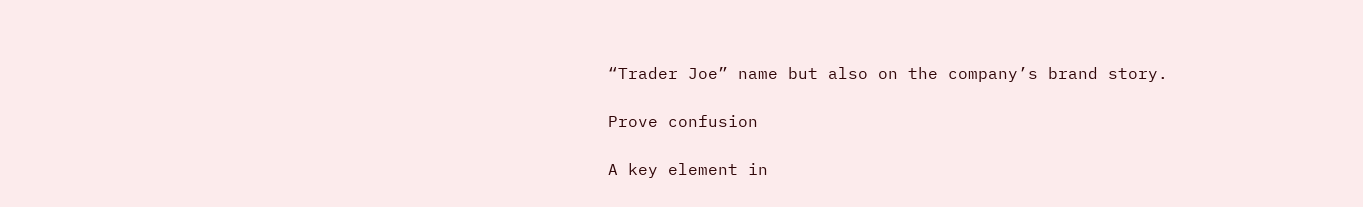“Trader Joe” name but also on the company’s brand story.

Prove confusion

A key element in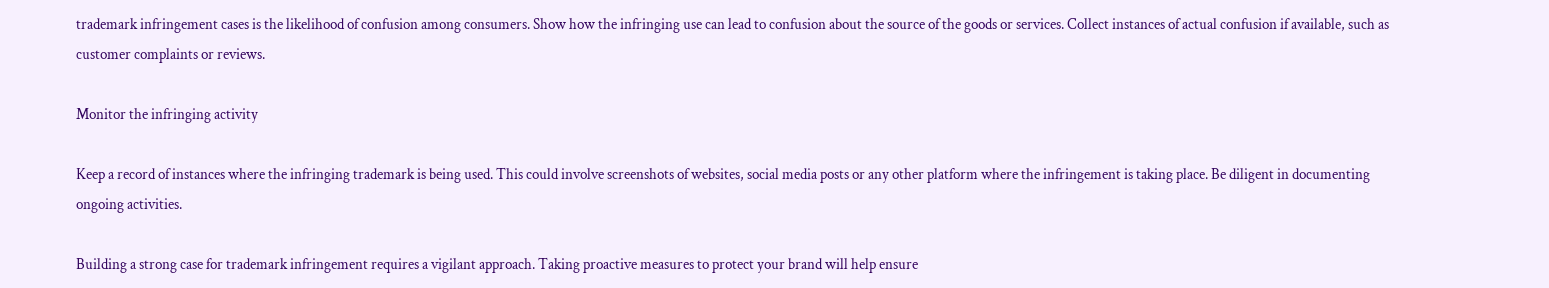trademark infringement cases is the likelihood of confusion among consumers. Show how the infringing use can lead to confusion about the source of the goods or services. Collect instances of actual confusion if available, such as customer complaints or reviews.

Monitor the infringing activity

Keep a record of instances where the infringing trademark is being used. This could involve screenshots of websites, social media posts or any other platform where the infringement is taking place. Be diligent in documenting ongoing activities.

Building a strong case for trademark infringement requires a vigilant approach. Taking proactive measures to protect your brand will help ensure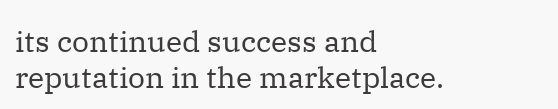its continued success and reputation in the marketplace.